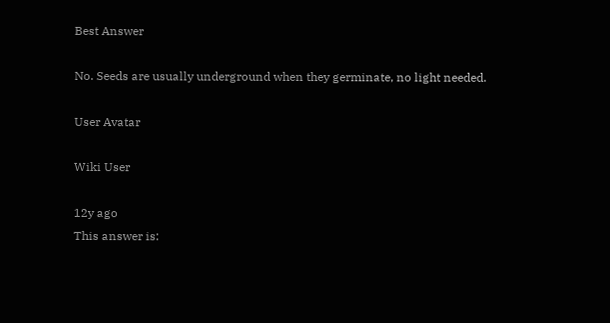Best Answer

No. Seeds are usually underground when they germinate, no light needed.

User Avatar

Wiki User

12y ago
This answer is: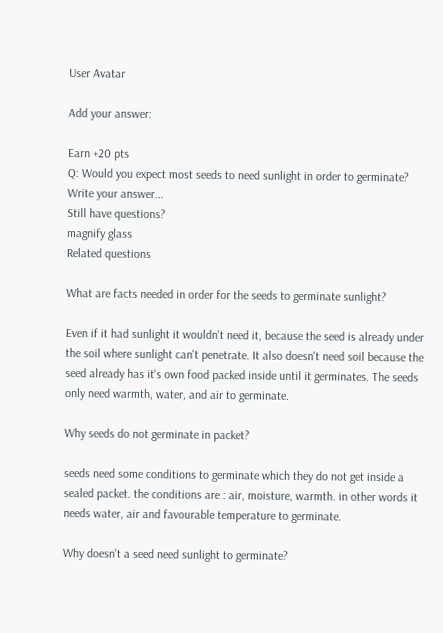User Avatar

Add your answer:

Earn +20 pts
Q: Would you expect most seeds to need sunlight in order to germinate?
Write your answer...
Still have questions?
magnify glass
Related questions

What are facts needed in order for the seeds to germinate sunlight?

Even if it had sunlight it wouldn't need it, because the seed is already under the soil where sunlight can't penetrate. It also doesn't need soil because the seed already has it's own food packed inside until it germinates. The seeds only need warmth, water, and air to germinate.

Why seeds do not germinate in packet?

seeds need some conditions to germinate which they do not get inside a sealed packet. the conditions are : air, moisture, warmth. in other words it needs water, air and favourable temperature to germinate.

Why doesn't a seed need sunlight to germinate?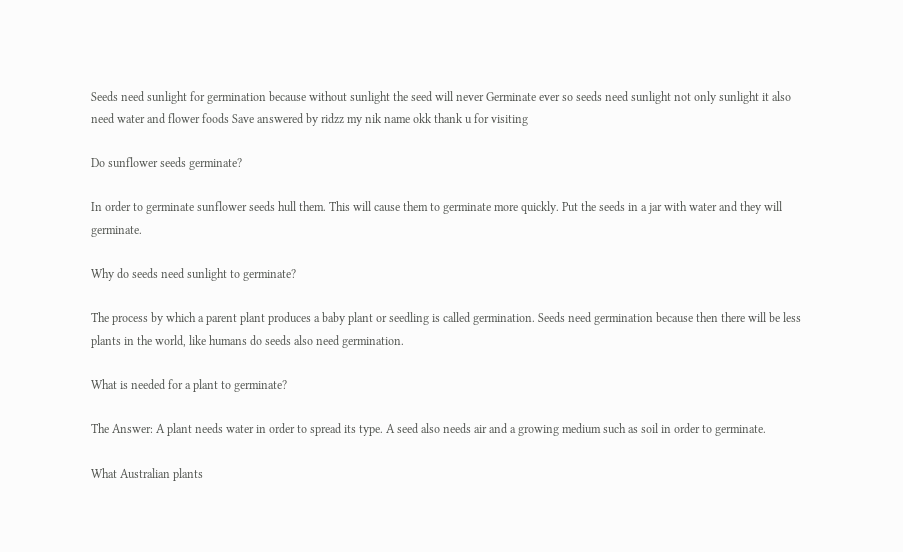Seeds need sunlight for germination because without sunlight the seed will never Germinate ever so seeds need sunlight not only sunlight it also need water and flower foods Save answered by ridzz my nik name okk thank u for visiting

Do sunflower seeds germinate?

In order to germinate sunflower seeds hull them. This will cause them to germinate more quickly. Put the seeds in a jar with water and they will germinate.

Why do seeds need sunlight to germinate?

The process by which a parent plant produces a baby plant or seedling is called germination. Seeds need germination because then there will be less plants in the world, like humans do seeds also need germination.

What is needed for a plant to germinate?

The Answer: A plant needs water in order to spread its type. A seed also needs air and a growing medium such as soil in order to germinate.

What Australian plants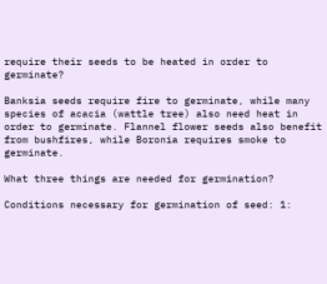require their seeds to be heated in order to germinate?

Banksia seeds require fire to germinate, while many species of acacia (wattle tree) also need heat in order to germinate. Flannel flower seeds also benefit from bushfires, while Boronia requires smoke to germinate.

What three things are needed for germination?

Conditions necessary for germination of seed: 1: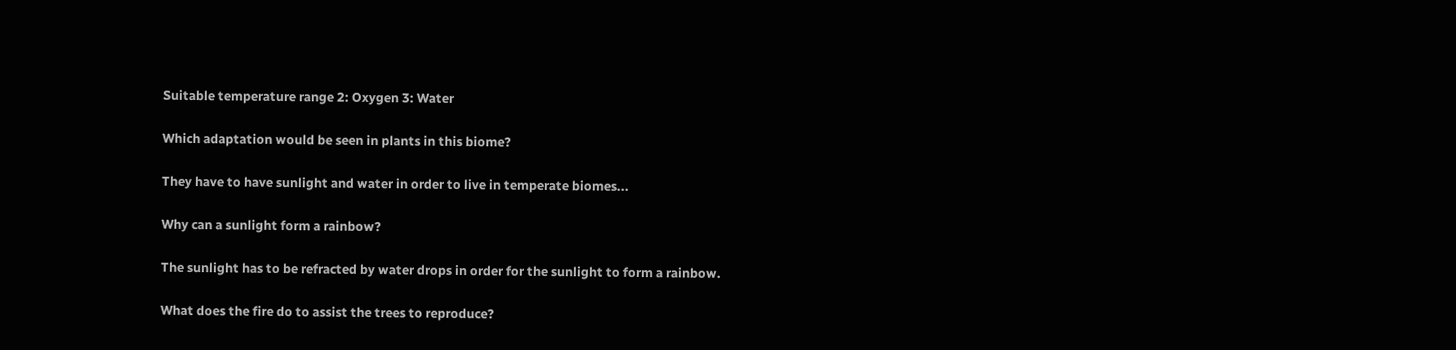Suitable temperature range 2: Oxygen 3: Water

Which adaptation would be seen in plants in this biome?

They have to have sunlight and water in order to live in temperate biomes...

Why can a sunlight form a rainbow?

The sunlight has to be refracted by water drops in order for the sunlight to form a rainbow.

What does the fire do to assist the trees to reproduce?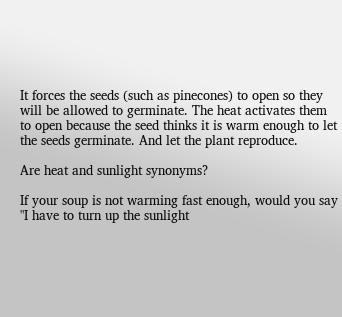It forces the seeds (such as pinecones) to open so they will be allowed to germinate. The heat activates them to open because the seed thinks it is warm enough to let the seeds germinate. And let the plant reproduce.

Are heat and sunlight synonyms?

If your soup is not warming fast enough, would you say "I have to turn up the sunlight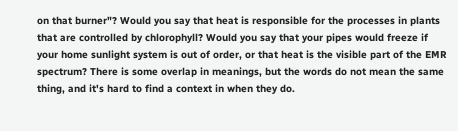on that burner"? Would you say that heat is responsible for the processes in plants that are controlled by chlorophyll? Would you say that your pipes would freeze if your home sunlight system is out of order, or that heat is the visible part of the EMR spectrum? There is some overlap in meanings, but the words do not mean the same thing, and it's hard to find a context in when they do.